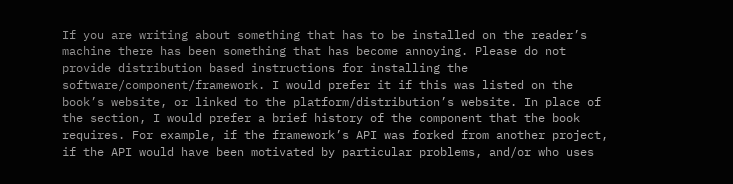If you are writing about something that has to be installed on the reader’s machine there has been something that has become annoying. Please do not provide distribution based instructions for installing the software/component/framework. I would prefer it if this was listed on the book’s website, or linked to the platform/distribution’s website. In place of the section, I would prefer a brief history of the component that the book requires. For example, if the framework’s API was forked from another project, if the API would have been motivated by particular problems, and/or who uses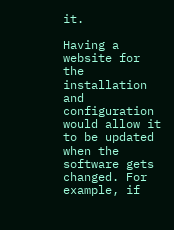it.

Having a website for the installation and configuration would allow it to be updated when the software gets changed. For example, if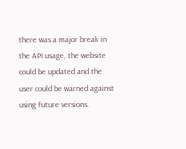there was a major break in the API usage, the website could be updated and the user could be warned against using future versions.